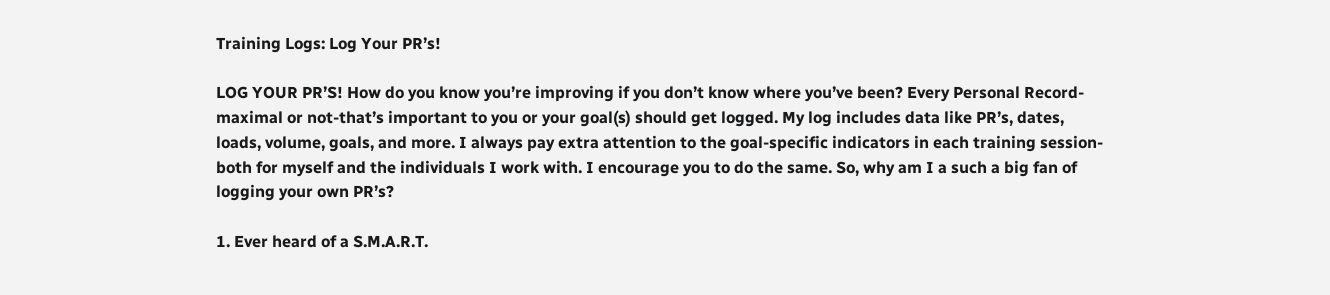Training Logs: Log Your PR’s!

LOG YOUR PR’S! How do you know you’re improving if you don’t know where you’ve been? Every Personal Record-maximal or not-that’s important to you or your goal(s) should get logged. My log includes data like PR’s, dates, loads, volume, goals, and more. I always pay extra attention to the goal-specific indicators in each training session-both for myself and the individuals I work with. I encourage you to do the same. So, why am I a such a big fan of logging your own PR’s?

1. Ever heard of a S.M.A.R.T.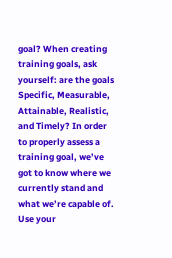goal? When creating training goals, ask yourself: are the goals Specific, Measurable, Attainable, Realistic, and Timely? In order to properly assess a training goal, we’ve got to know where we currently stand and what we’re capable of. Use your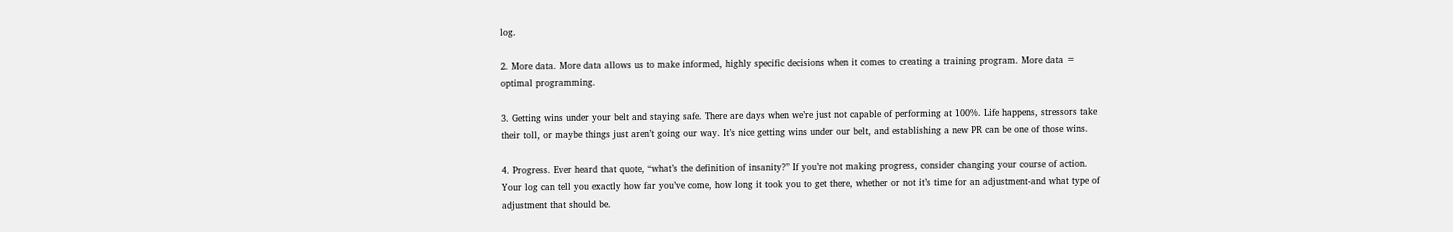log.

2. More data. More data allows us to make informed, highly specific decisions when it comes to creating a training program. More data = optimal programming.

3. Getting wins under your belt and staying safe. There are days when we’re just not capable of performing at 100%. Life happens, stressors take their toll, or maybe things just aren’t going our way. It’s nice getting wins under our belt, and establishing a new PR can be one of those wins.

4. Progress. Ever heard that quote, “what’s the definition of insanity?” If you’re not making progress, consider changing your course of action. Your log can tell you exactly how far you’ve come, how long it took you to get there, whether or not it’s time for an adjustment-and what type of adjustment that should be.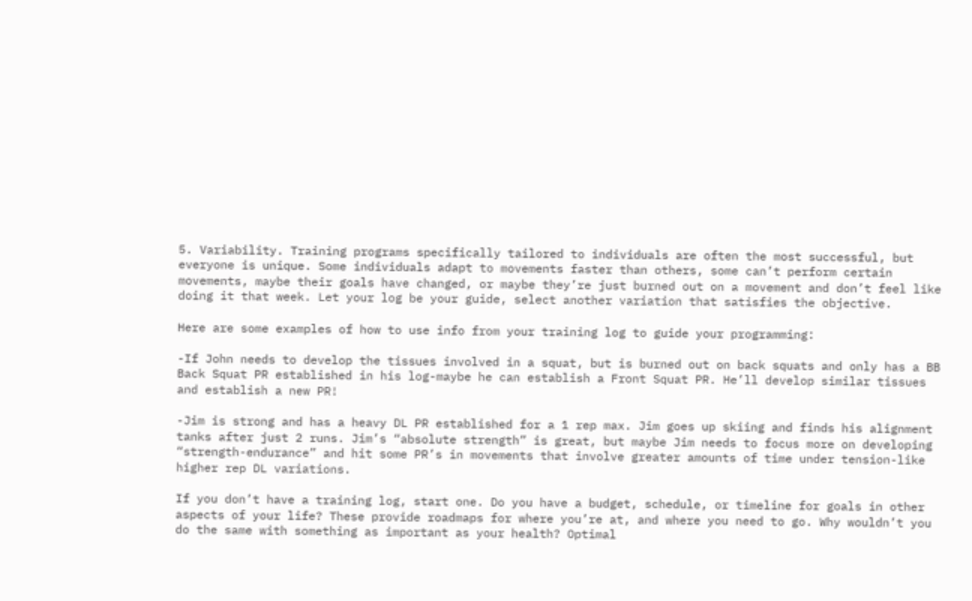5. Variability. Training programs specifically tailored to individuals are often the most successful, but everyone is unique. Some individuals adapt to movements faster than others, some can’t perform certain movements, maybe their goals have changed, or maybe they’re just burned out on a movement and don’t feel like doing it that week. Let your log be your guide, select another variation that satisfies the objective.

Here are some examples of how to use info from your training log to guide your programming:

-If John needs to develop the tissues involved in a squat, but is burned out on back squats and only has a BB Back Squat PR established in his log-maybe he can establish a Front Squat PR. He’ll develop similar tissues and establish a new PR!

-Jim is strong and has a heavy DL PR established for a 1 rep max. Jim goes up skiing and finds his alignment tanks after just 2 runs. Jim’s “absolute strength” is great, but maybe Jim needs to focus more on developing “strength-endurance” and hit some PR’s in movements that involve greater amounts of time under tension-like higher rep DL variations.

If you don’t have a training log, start one. Do you have a budget, schedule, or timeline for goals in other aspects of your life? These provide roadmaps for where you’re at, and where you need to go. Why wouldn’t you do the same with something as important as your health? Optimal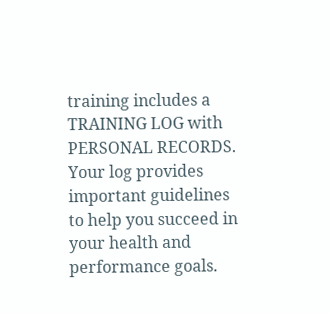training includes a TRAINING LOG with PERSONAL RECORDS. Your log provides important guidelines to help you succeed in your health and performance goals.